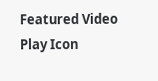Featured Video Play Icon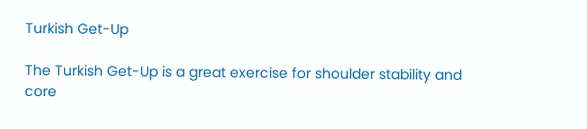Turkish Get-Up

The Turkish Get-Up is a great exercise for shoulder stability and core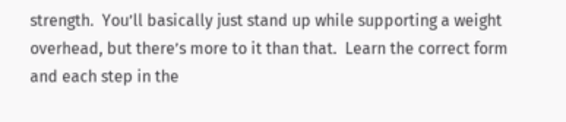strength.  You’ll basically just stand up while supporting a weight overhead, but there’s more to it than that.  Learn the correct form and each step in the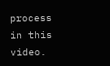process in this video.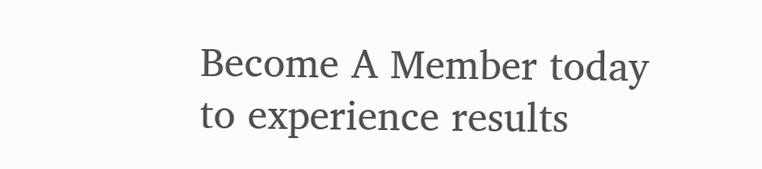Become A Member today to experience results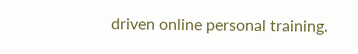driven online personal training.